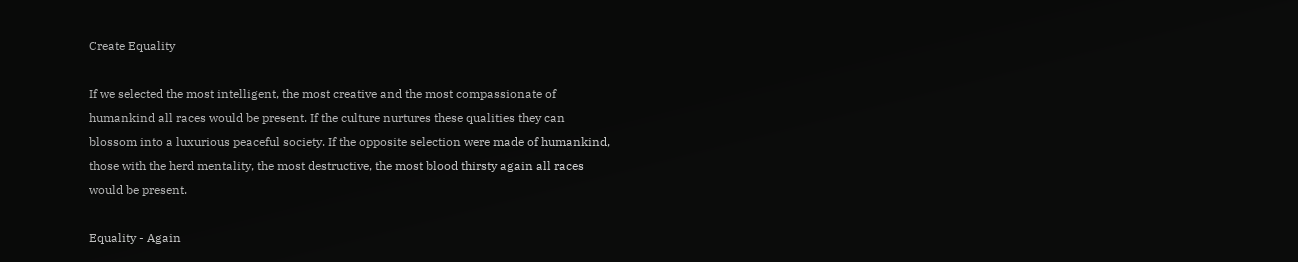Create Equality

If we selected the most intelligent, the most creative and the most compassionate of humankind all races would be present. If the culture nurtures these qualities they can blossom into a luxurious peaceful society. If the opposite selection were made of humankind, those with the herd mentality, the most destructive, the most blood thirsty again all races would be present.

Equality - Again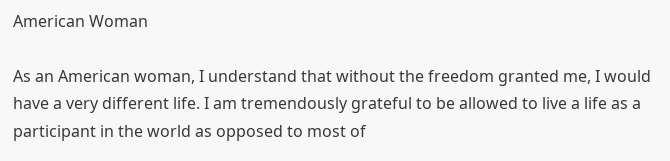American Woman

As an American woman, I understand that without the freedom granted me, I would have a very different life. I am tremendously grateful to be allowed to live a life as a participant in the world as opposed to most of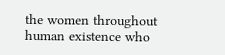the women throughout human existence who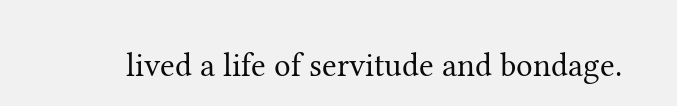lived a life of servitude and bondage.